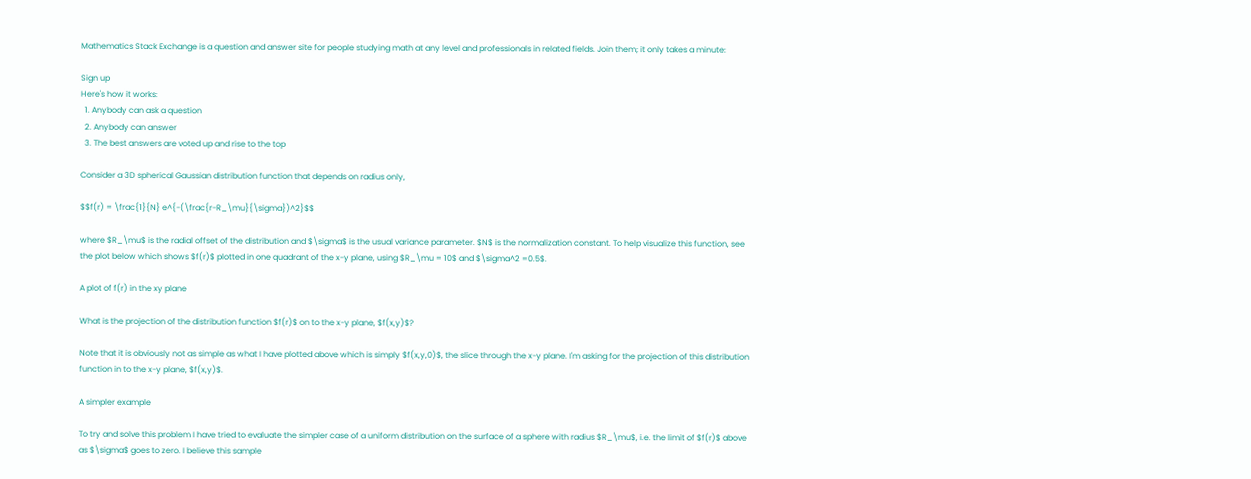Mathematics Stack Exchange is a question and answer site for people studying math at any level and professionals in related fields. Join them; it only takes a minute:

Sign up
Here's how it works:
  1. Anybody can ask a question
  2. Anybody can answer
  3. The best answers are voted up and rise to the top

Consider a 3D spherical Gaussian distribution function that depends on radius only,

$$f(r) = \frac{1}{N} e^{-(\frac{r-R_\mu}{\sigma})^2}$$

where $R_\mu$ is the radial offset of the distribution and $\sigma$ is the usual variance parameter. $N$ is the normalization constant. To help visualize this function, see the plot below which shows $f(r)$ plotted in one quadrant of the x-y plane, using $R_\mu = 10$ and $\sigma^2 =0.5$.

A plot of f(r) in the xy plane

What is the projection of the distribution function $f(r)$ on to the x-y plane, $f(x,y)$?

Note that it is obviously not as simple as what I have plotted above which is simply $f(x,y,0)$, the slice through the x-y plane. I'm asking for the projection of this distribution function in to the x-y plane, $f(x,y)$.

A simpler example

To try and solve this problem I have tried to evaluate the simpler case of a uniform distribution on the surface of a sphere with radius $R_\mu$, i.e. the limit of $f(r)$ above as $\sigma$ goes to zero. I believe this sample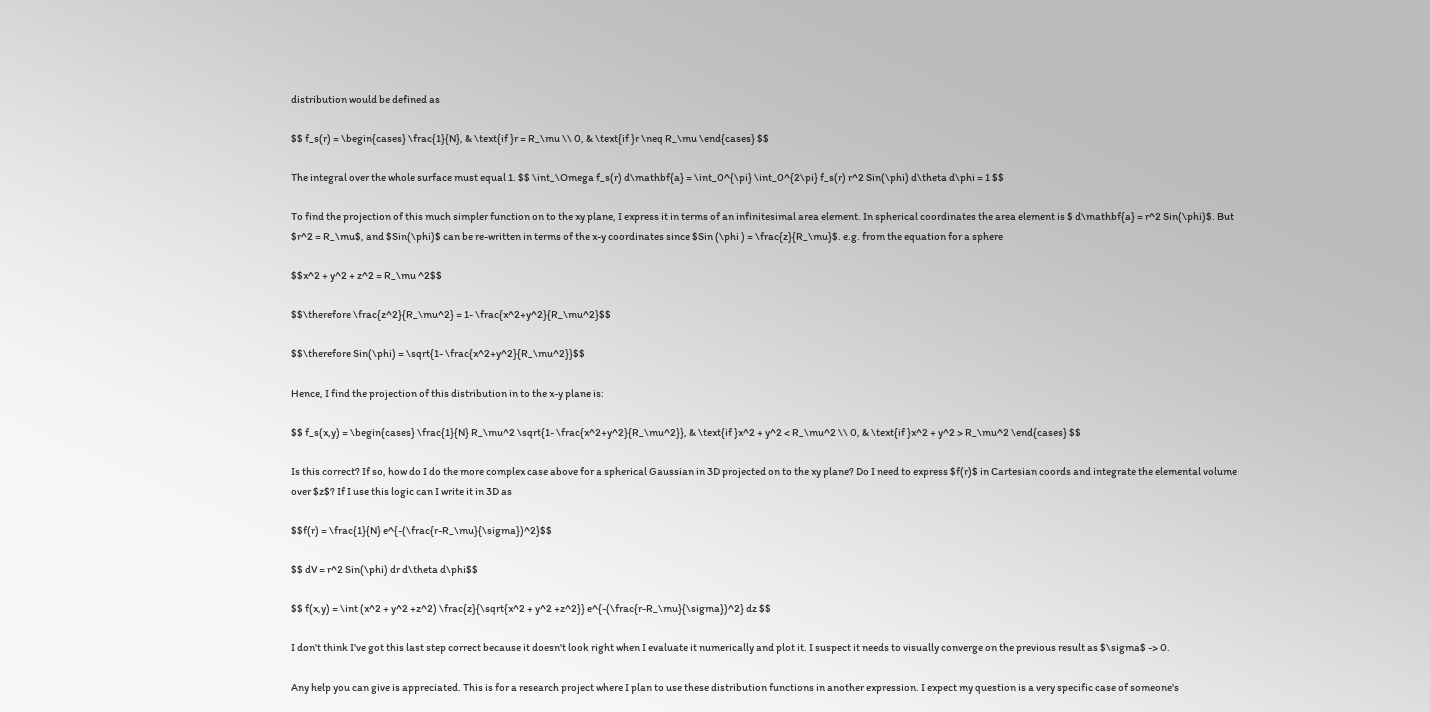distribution would be defined as

$$ f_s(r) = \begin{cases} \frac{1}{N}, & \text{if }r = R_\mu \\ 0, & \text{if }r \neq R_\mu \end{cases} $$

The integral over the whole surface must equal 1. $$ \int_\Omega f_s(r) d\mathbf{a} = \int_0^{\pi} \int_0^{2\pi} f_s(r) r^2 Sin(\phi) d\theta d\phi = 1 $$

To find the projection of this much simpler function on to the xy plane, I express it in terms of an infinitesimal area element. In spherical coordinates the area element is $ d\mathbf{a} = r^2 Sin(\phi)$. But $r^2 = R_\mu$, and $Sin(\phi)$ can be re-written in terms of the x-y coordinates since $Sin (\phi ) = \frac{z}{R_\mu}$. e.g. from the equation for a sphere

$$x^2 + y^2 + z^2 = R_\mu ^2$$

$$\therefore \frac{z^2}{R_\mu^2} = 1- \frac{x^2+y^2}{R_\mu^2}$$

$$\therefore Sin(\phi) = \sqrt{1- \frac{x^2+y^2}{R_\mu^2}}$$

Hence, I find the projection of this distribution in to the x-y plane is:

$$ f_s(x,y) = \begin{cases} \frac{1}{N} R_\mu^2 \sqrt{1- \frac{x^2+y^2}{R_\mu^2}}, & \text{if }x^2 + y^2 < R_\mu^2 \\ 0, & \text{if }x^2 + y^2 > R_\mu^2 \end{cases} $$

Is this correct? If so, how do I do the more complex case above for a spherical Gaussian in 3D projected on to the xy plane? Do I need to express $f(r)$ in Cartesian coords and integrate the elemental volume over $z$? If I use this logic can I write it in 3D as

$$f(r) = \frac{1}{N} e^{-(\frac{r-R_\mu}{\sigma})^2}$$

$$ dV = r^2 Sin(\phi) dr d\theta d\phi$$

$$ f(x,y) = \int (x^2 + y^2 +z^2) \frac{z}{\sqrt{x^2 + y^2 +z^2}} e^{-(\frac{r-R_\mu}{\sigma})^2} dz $$

I don't think I've got this last step correct because it doesn't look right when I evaluate it numerically and plot it. I suspect it needs to visually converge on the previous result as $\sigma$ -> 0.

Any help you can give is appreciated. This is for a research project where I plan to use these distribution functions in another expression. I expect my question is a very specific case of someone's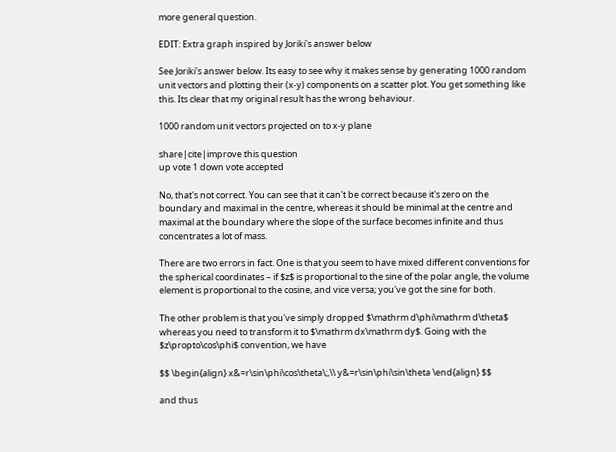more general question.

EDIT: Extra graph inspired by Joriki's answer below

See Joriki's answer below. Its easy to see why it makes sense by generating 1000 random unit vectors and plotting their (x-y) components on a scatter plot. You get something like this. Its clear that my original result has the wrong behaviour.

1000 random unit vectors projected on to x-y plane

share|cite|improve this question
up vote 1 down vote accepted

No, that's not correct. You can see that it can't be correct because it's zero on the boundary and maximal in the centre, whereas it should be minimal at the centre and maximal at the boundary where the slope of the surface becomes infinite and thus concentrates a lot of mass.

There are two errors in fact. One is that you seem to have mixed different conventions for the spherical coordinates – if $z$ is proportional to the sine of the polar angle, the volume element is proportional to the cosine, and vice versa; you've got the sine for both.

The other problem is that you've simply dropped $\mathrm d\phi\mathrm d\theta$ whereas you need to transform it to $\mathrm dx\mathrm dy$. Going with the $z\propto\cos\phi$ convention, we have

$$ \begin{align} x&=r\sin\phi\cos\theta\;,\\ y&=r\sin\phi\sin\theta \end{align} $$

and thus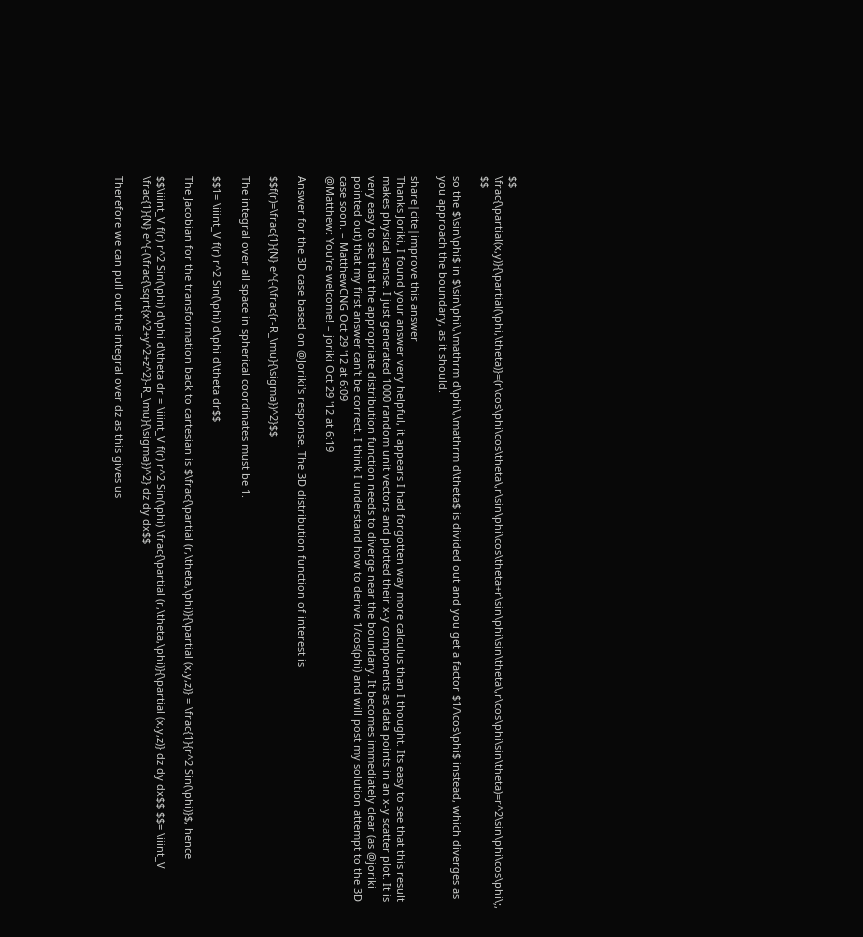$$ \frac{\partial(x,y)}{\partial(\phi,\theta)}=(r\cos\phi\cos\theta\,r\sin\phi\cos\theta+r\sin\phi\sin\theta\,r\cos\phi\sin\theta)=r^2\sin\phi\cos\phi\;, $$

so the $\sin\phi$ in $\sin\phi\,\mathrm d\phi\,\mathrm d\theta$ is divided out and you get a factor $1/\cos\phi$ instead, which diverges as you approach the boundary, as it should.

share|cite|improve this answer
Thanks Joriki, I found your answer very helpful, it appears I had forgotten way more calculus than I thought. Its easy to see that this result makes physical sense. I just generated 1000 random unit vectors and plotted their x-y components as data points in an x-y scatter plot. It is very easy to see that the appropriate distribution function needs to diverge near the boundary. It becomes immediately clear (as @joriki pointed out) that my first answer can't be correct. I think I understand how to derive 1/cos(phi) and will post my solution attempt to the 3D case soon. – MatthewCNG Oct 29 '12 at 6:09
@Matthew: You're welcome! – joriki Oct 29 '12 at 6:19

Answer for the 3D case based on @Joriki's response. The 3D distribution function of interest is

$$f(r)=\frac{1}{N} e^{-(\frac{r-R_\mu}{\sigma})^2}$$

The integral over all space in spherical coordinates must be 1.

$$1= \iiint_V f(r) r^2 Sin(\phi) d\phi d\theta dr$$

The Jacobian for the transformation back to cartesian is $\frac{\partial (r,\theta,\phi)}{\partial (x,y,z)} = \frac{1}{r^2 Sin(\phi)}$, hence

$$\iiint_V f(r) r^2 Sin(\phi) d\phi d\theta dr = \iiint_V f(r) r^2 Sin(\phi) \frac{\partial (r,\theta,\phi)}{\partial (x,y,z)} dz dy dx$$ $$= \iiint_V \frac{1}{N} e^{-(\frac{\sqrt{x^2+y^2+z^2}-R_\mu}{\sigma})^2} dz dy dx$$

Therefore we can pull out the integral over dz as this gives us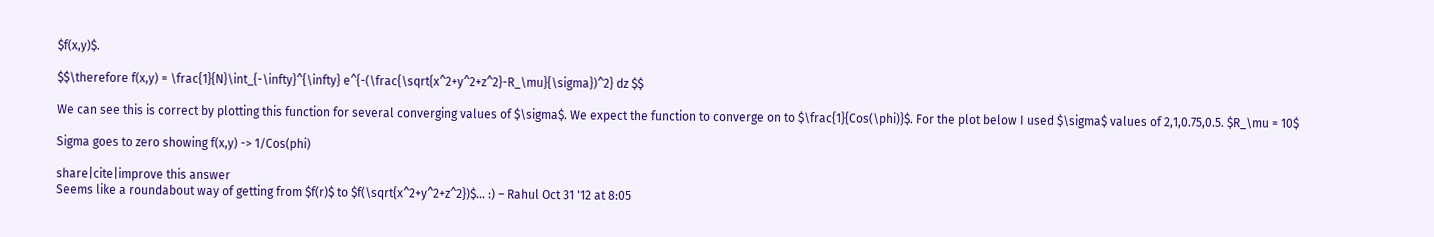$f(x,y)$.

$$\therefore f(x,y) = \frac{1}{N}\int_{-\infty}^{\infty} e^{-(\frac{\sqrt{x^2+y^2+z^2}-R_\mu}{\sigma})^2} dz $$

We can see this is correct by plotting this function for several converging values of $\sigma$. We expect the function to converge on to $\frac{1}{Cos(\phi)}$. For the plot below I used $\sigma$ values of 2,1,0.75,0.5. $R_\mu = 10$

Sigma goes to zero showing f(x,y) -> 1/Cos(phi)

share|cite|improve this answer
Seems like a roundabout way of getting from $f(r)$ to $f(\sqrt{x^2+y^2+z^2})$... :) – Rahul Oct 31 '12 at 8:05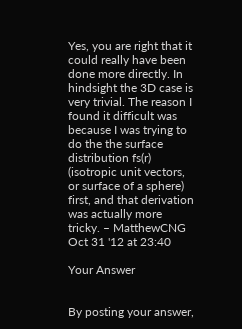Yes, you are right that it could really have been done more directly. In hindsight the 3D case is very trivial. The reason I found it difficult was because I was trying to do the the surface distribution fs(r) (isotropic unit vectors, or surface of a sphere) first, and that derivation was actually more tricky. – MatthewCNG Oct 31 '12 at 23:40

Your Answer


By posting your answer,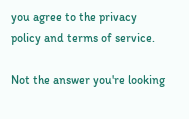you agree to the privacy policy and terms of service.

Not the answer you're looking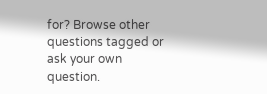for? Browse other questions tagged or ask your own question.